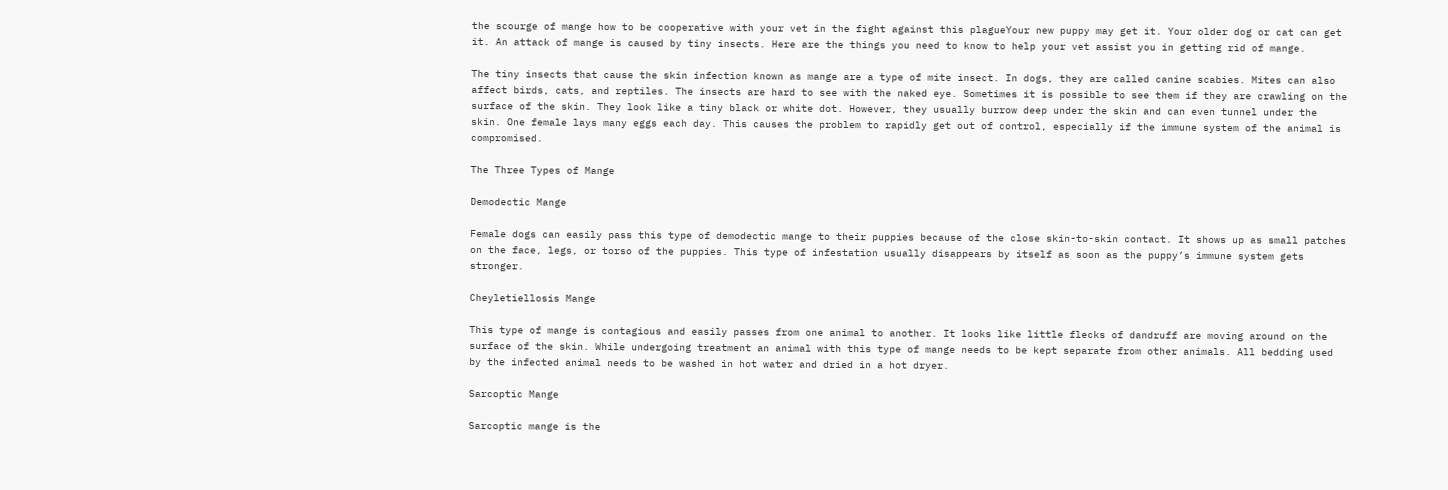the scourge of mange how to be cooperative with your vet in the fight against this plagueYour new puppy may get it. Your older dog or cat can get it. An attack of mange is caused by tiny insects. Here are the things you need to know to help your vet assist you in getting rid of mange.

The tiny insects that cause the skin infection known as mange are a type of mite insect. In dogs, they are called canine scabies. Mites can also affect birds, cats, and reptiles. The insects are hard to see with the naked eye. Sometimes it is possible to see them if they are crawling on the surface of the skin. They look like a tiny black or white dot. However, they usually burrow deep under the skin and can even tunnel under the skin. One female lays many eggs each day. This causes the problem to rapidly get out of control, especially if the immune system of the animal is compromised.

The Three Types of Mange

Demodectic Mange

Female dogs can easily pass this type of demodectic mange to their puppies because of the close skin-to-skin contact. It shows up as small patches on the face, legs, or torso of the puppies. This type of infestation usually disappears by itself as soon as the puppy’s immune system gets stronger.

Cheyletiellosis Mange

This type of mange is contagious and easily passes from one animal to another. It looks like little flecks of dandruff are moving around on the surface of the skin. While undergoing treatment an animal with this type of mange needs to be kept separate from other animals. All bedding used by the infected animal needs to be washed in hot water and dried in a hot dryer.

Sarcoptic Mange

Sarcoptic mange is the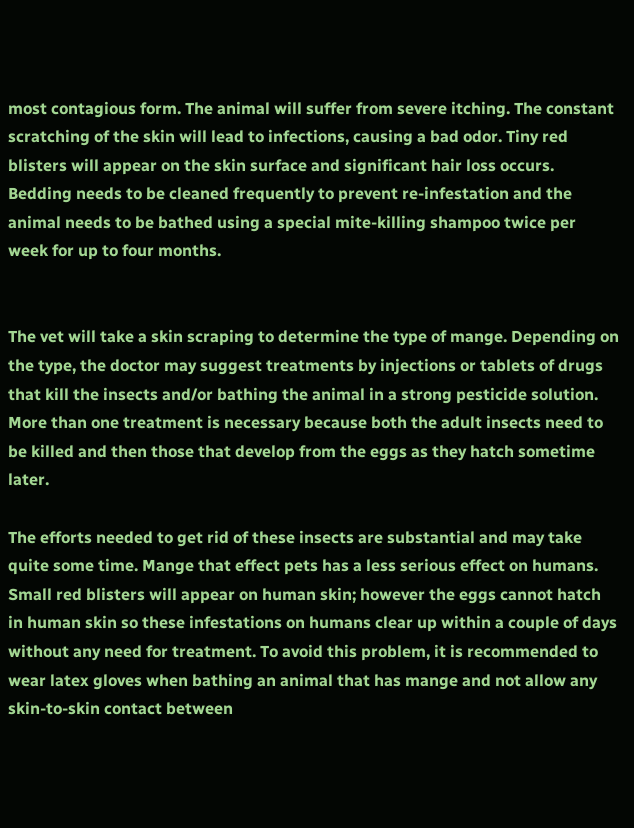most contagious form. The animal will suffer from severe itching. The constant scratching of the skin will lead to infections, causing a bad odor. Tiny red blisters will appear on the skin surface and significant hair loss occurs. Bedding needs to be cleaned frequently to prevent re-infestation and the animal needs to be bathed using a special mite-killing shampoo twice per week for up to four months.


The vet will take a skin scraping to determine the type of mange. Depending on the type, the doctor may suggest treatments by injections or tablets of drugs that kill the insects and/or bathing the animal in a strong pesticide solution. More than one treatment is necessary because both the adult insects need to be killed and then those that develop from the eggs as they hatch sometime later.

The efforts needed to get rid of these insects are substantial and may take quite some time. Mange that effect pets has a less serious effect on humans. Small red blisters will appear on human skin; however the eggs cannot hatch in human skin so these infestations on humans clear up within a couple of days without any need for treatment. To avoid this problem, it is recommended to wear latex gloves when bathing an animal that has mange and not allow any skin-to-skin contact between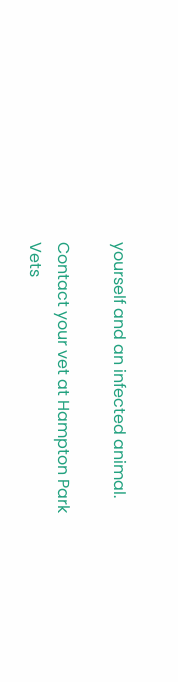yourself and an infected animal.

Contact your vet at Hampton Park Vets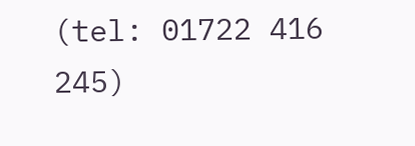(tel: 01722 416 245)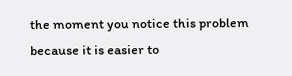the moment you notice this problem because it is easier to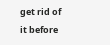get rid of it before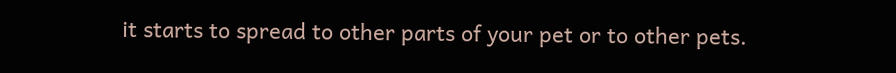it starts to spread to other parts of your pet or to other pets.